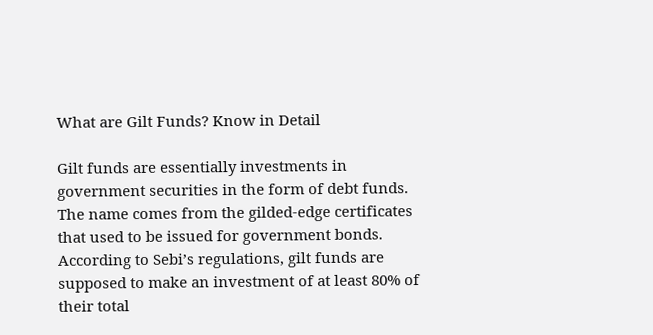What are Gilt Funds? Know in Detail

Gilt funds are essentially investments in government securities in the form of debt funds. The name comes from the gilded-edge certificates that used to be issued for government bonds. According to Sebi’s regulations, gilt funds are supposed to make an investment of at least 80% of their total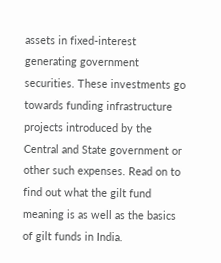assets in fixed-interest generating government securities. These investments go towards funding infrastructure projects introduced by the Central and State government or other such expenses. Read on to find out what the gilt fund meaning is as well as the basics of gilt funds in India.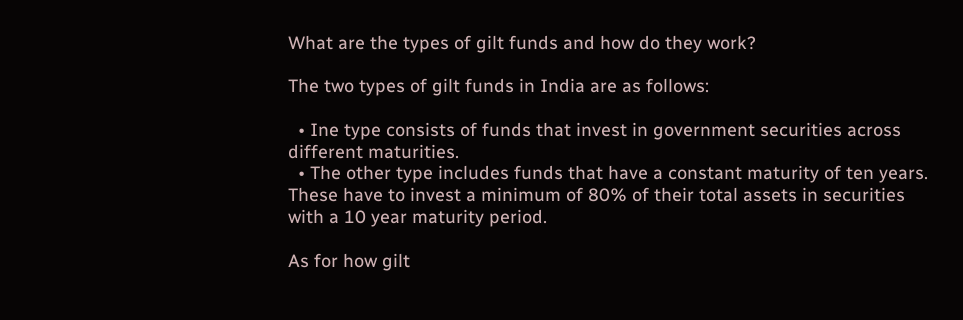What are the types of gilt funds and how do they work?

The two types of gilt funds in India are as follows:

  • Ine type consists of funds that invest in government securities across different maturities.
  • The other type includes funds that have a constant maturity of ten years. These have to invest a minimum of 80% of their total assets in securities with a 10 year maturity period.

As for how gilt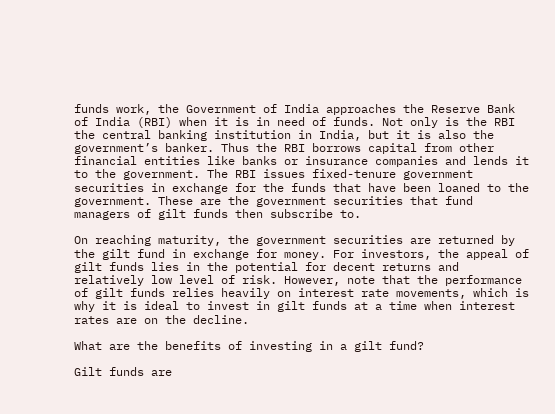funds work, the Government of India approaches the Reserve Bank of India (RBI) when it is in need of funds. Not only is the RBI the central banking institution in India, but it is also the government’s banker. Thus the RBI borrows capital from other financial entities like banks or insurance companies and lends it to the government. The RBI issues fixed-tenure government securities in exchange for the funds that have been loaned to the government. These are the government securities that fund managers of gilt funds then subscribe to.

On reaching maturity, the government securities are returned by the gilt fund in exchange for money. For investors, the appeal of gilt funds lies in the potential for decent returns and relatively low level of risk. However, note that the performance of gilt funds relies heavily on interest rate movements, which is why it is ideal to invest in gilt funds at a time when interest rates are on the decline.

What are the benefits of investing in a gilt fund?

Gilt funds are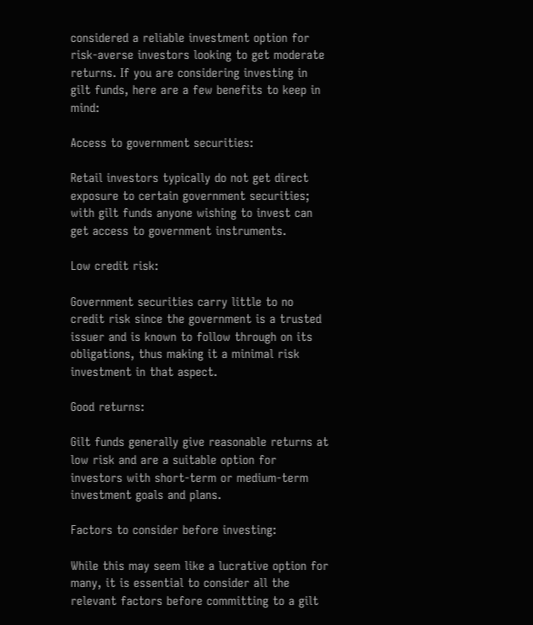considered a reliable investment option for risk-averse investors looking to get moderate returns. If you are considering investing in gilt funds, here are a few benefits to keep in mind:

Access to government securities:

Retail investors typically do not get direct exposure to certain government securities; with gilt funds anyone wishing to invest can get access to government instruments.

Low credit risk:

Government securities carry little to no credit risk since the government is a trusted issuer and is known to follow through on its obligations, thus making it a minimal risk investment in that aspect.

Good returns:

Gilt funds generally give reasonable returns at low risk and are a suitable option for investors with short-term or medium-term investment goals and plans.

Factors to consider before investing:

While this may seem like a lucrative option for many, it is essential to consider all the relevant factors before committing to a gilt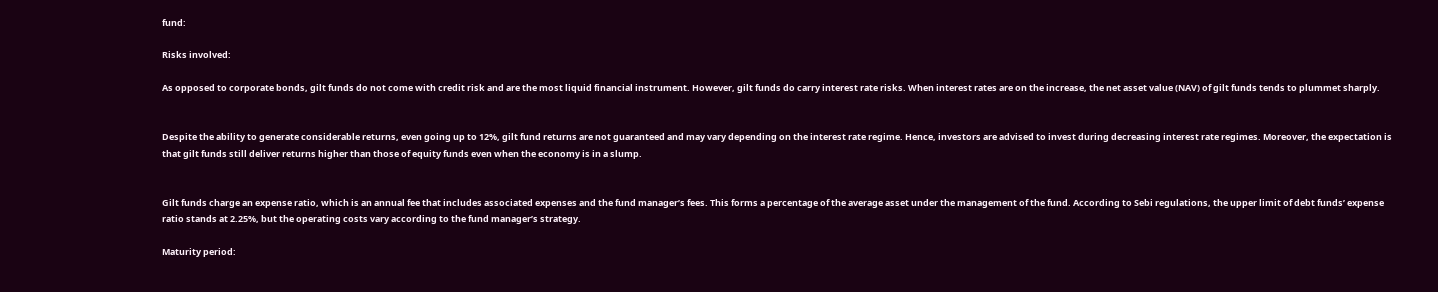fund:

Risks involved:

As opposed to corporate bonds, gilt funds do not come with credit risk and are the most liquid financial instrument. However, gilt funds do carry interest rate risks. When interest rates are on the increase, the net asset value (NAV) of gilt funds tends to plummet sharply.


Despite the ability to generate considerable returns, even going up to 12%, gilt fund returns are not guaranteed and may vary depending on the interest rate regime. Hence, investors are advised to invest during decreasing interest rate regimes. Moreover, the expectation is that gilt funds still deliver returns higher than those of equity funds even when the economy is in a slump.


Gilt funds charge an expense ratio, which is an annual fee that includes associated expenses and the fund manager’s fees. This forms a percentage of the average asset under the management of the fund. According to Sebi regulations, the upper limit of debt funds’ expense ratio stands at 2.25%, but the operating costs vary according to the fund manager’s strategy.

Maturity period: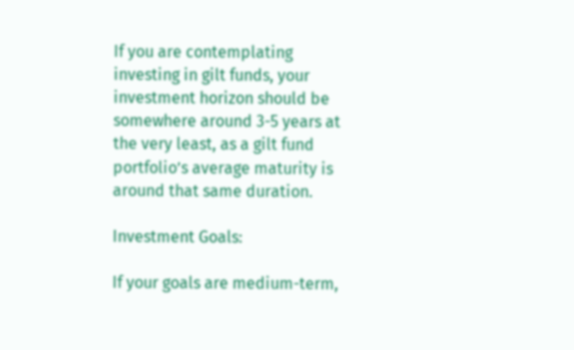If you are contemplating investing in gilt funds, your investment horizon should be somewhere around 3-5 years at the very least, as a gilt fund portfolio’s average maturity is around that same duration.

Investment Goals:

If your goals are medium-term,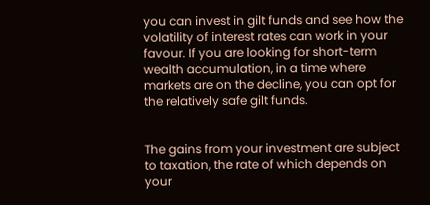you can invest in gilt funds and see how the volatility of interest rates can work in your favour. If you are looking for short-term wealth accumulation, in a time where markets are on the decline, you can opt for the relatively safe gilt funds.


The gains from your investment are subject to taxation, the rate of which depends on your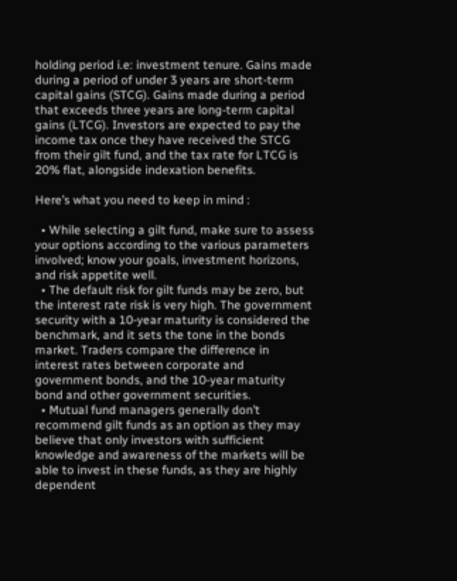holding period i.e: investment tenure. Gains made during a period of under 3 years are short-term capital gains (STCG). Gains made during a period that exceeds three years are long-term capital gains (LTCG). Investors are expected to pay the income tax once they have received the STCG from their gilt fund, and the tax rate for LTCG is 20% flat, alongside indexation benefits.

Here’s what you need to keep in mind :

  • While selecting a gilt fund, make sure to assess your options according to the various parameters involved; know your goals, investment horizons, and risk appetite well.
  • The default risk for gilt funds may be zero, but the interest rate risk is very high. The government security with a 10-year maturity is considered the benchmark, and it sets the tone in the bonds market. Traders compare the difference in interest rates between corporate and government bonds, and the 10-year maturity bond and other government securities.
  • Mutual fund managers generally don’t recommend gilt funds as an option as they may believe that only investors with sufficient knowledge and awareness of the markets will be able to invest in these funds, as they are highly dependent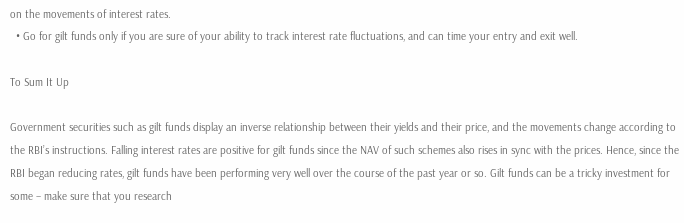on the movements of interest rates.
  • Go for gilt funds only if you are sure of your ability to track interest rate fluctuations, and can time your entry and exit well.

To Sum It Up

Government securities such as gilt funds display an inverse relationship between their yields and their price, and the movements change according to the RBI’s instructions. Falling interest rates are positive for gilt funds since the NAV of such schemes also rises in sync with the prices. Hence, since the RBI began reducing rates, gilt funds have been performing very well over the course of the past year or so. Gilt funds can be a tricky investment for some – make sure that you research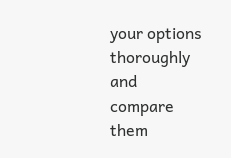your options thoroughly and compare them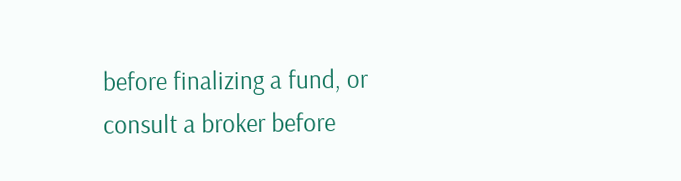before finalizing a fund, or consult a broker before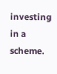investing in a scheme.